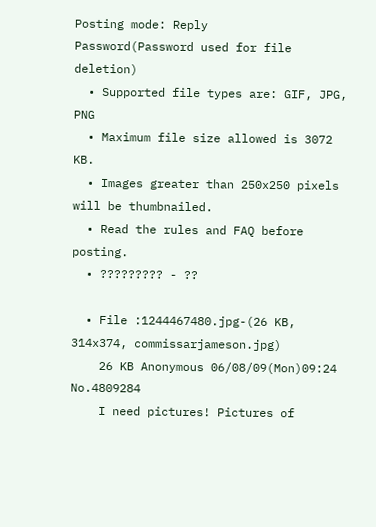Posting mode: Reply
Password(Password used for file deletion)
  • Supported file types are: GIF, JPG, PNG
  • Maximum file size allowed is 3072 KB.
  • Images greater than 250x250 pixels will be thumbnailed.
  • Read the rules and FAQ before posting.
  • ????????? - ??

  • File :1244467480.jpg-(26 KB, 314x374, commissarjameson.jpg)
    26 KB Anonymous 06/08/09(Mon)09:24 No.4809284
    I need pictures! Pictures of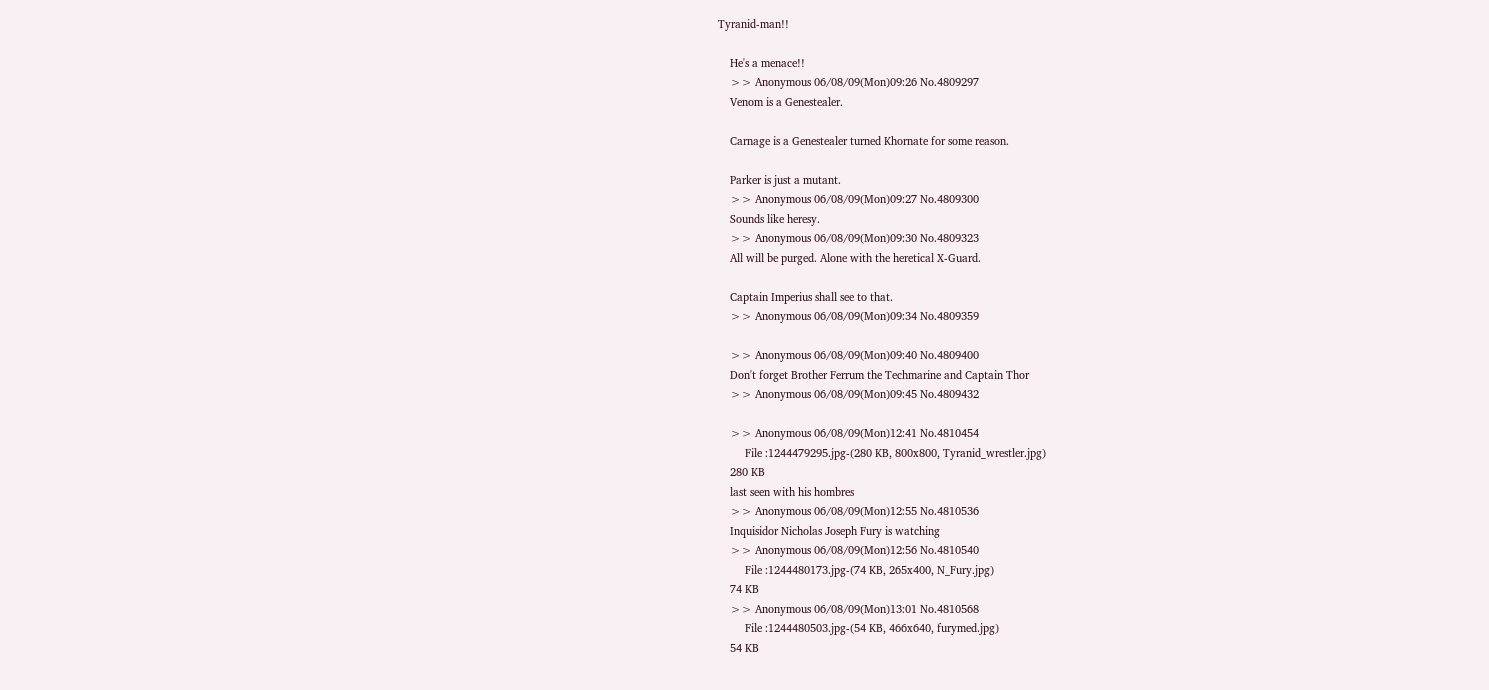Tyranid-man!!

    He's a menace!!
    >> Anonymous 06/08/09(Mon)09:26 No.4809297
    Venom is a Genestealer.

    Carnage is a Genestealer turned Khornate for some reason.

    Parker is just a mutant.
    >> Anonymous 06/08/09(Mon)09:27 No.4809300
    Sounds like heresy.
    >> Anonymous 06/08/09(Mon)09:30 No.4809323
    All will be purged. Alone with the heretical X-Guard.

    Captain Imperius shall see to that.
    >> Anonymous 06/08/09(Mon)09:34 No.4809359

    >> Anonymous 06/08/09(Mon)09:40 No.4809400
    Don't forget Brother Ferrum the Techmarine and Captain Thor
    >> Anonymous 06/08/09(Mon)09:45 No.4809432

    >> Anonymous 06/08/09(Mon)12:41 No.4810454
         File :1244479295.jpg-(280 KB, 800x800, Tyranid_wrestler.jpg)
    280 KB
    last seen with his hombres
    >> Anonymous 06/08/09(Mon)12:55 No.4810536
    Inquisidor Nicholas Joseph Fury is watching
    >> Anonymous 06/08/09(Mon)12:56 No.4810540
         File :1244480173.jpg-(74 KB, 265x400, N_Fury.jpg)
    74 KB
    >> Anonymous 06/08/09(Mon)13:01 No.4810568
         File :1244480503.jpg-(54 KB, 466x640, furymed.jpg)
    54 KB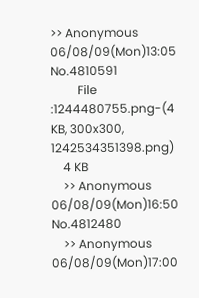>> Anonymous 06/08/09(Mon)13:05 No.4810591
         File :1244480755.png-(4 KB, 300x300, 1242534351398.png)
    4 KB
    >> Anonymous 06/08/09(Mon)16:50 No.4812480
    >> Anonymous 06/08/09(Mon)17:00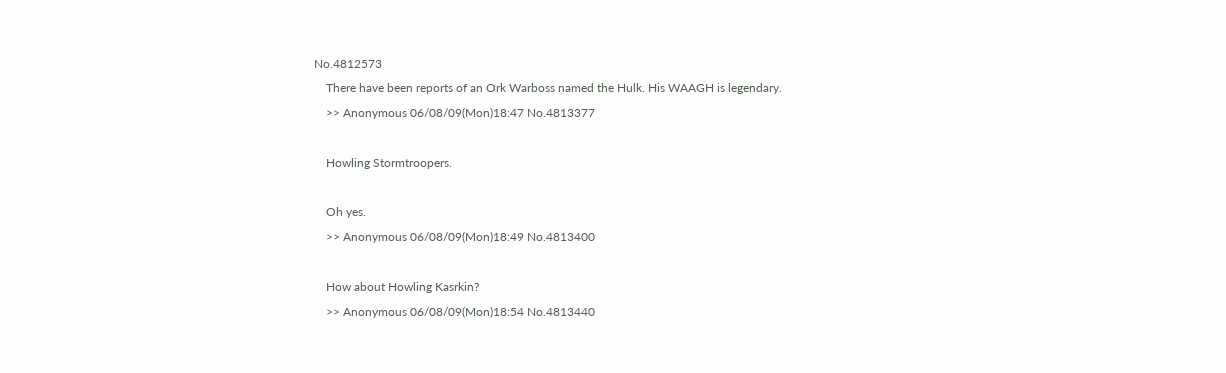No.4812573
    There have been reports of an Ork Warboss named the Hulk. His WAAGH is legendary.
    >> Anonymous 06/08/09(Mon)18:47 No.4813377

    Howling Stormtroopers.

    Oh yes.
    >> Anonymous 06/08/09(Mon)18:49 No.4813400

    How about Howling Kasrkin?
    >> Anonymous 06/08/09(Mon)18:54 No.4813440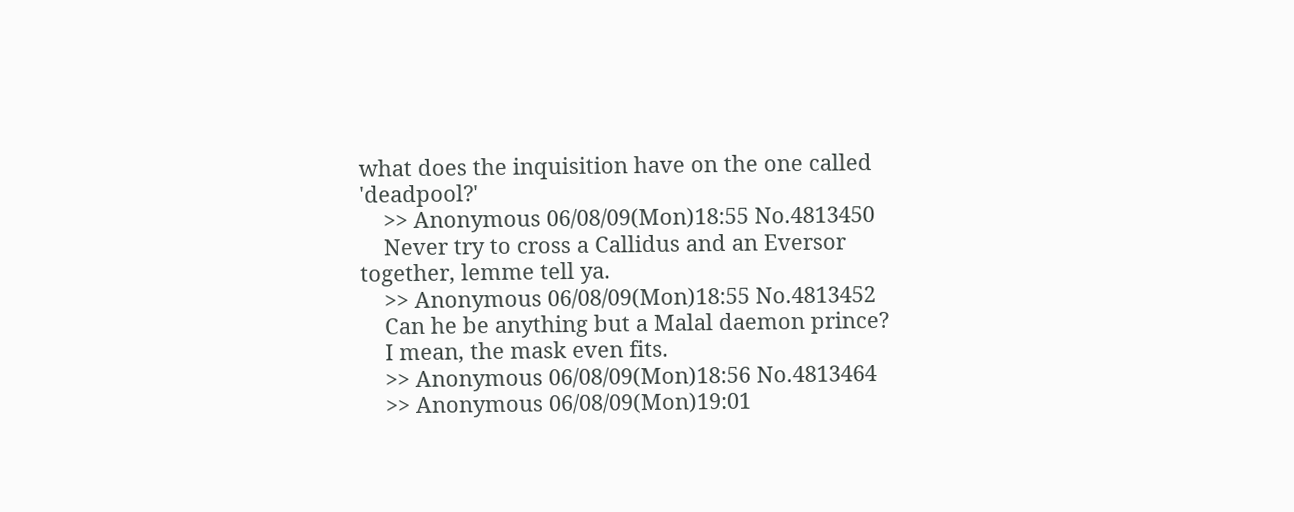what does the inquisition have on the one called 'deadpool?'
    >> Anonymous 06/08/09(Mon)18:55 No.4813450
    Never try to cross a Callidus and an Eversor together, lemme tell ya.
    >> Anonymous 06/08/09(Mon)18:55 No.4813452
    Can he be anything but a Malal daemon prince?
    I mean, the mask even fits.
    >> Anonymous 06/08/09(Mon)18:56 No.4813464
    >> Anonymous 06/08/09(Mon)19:01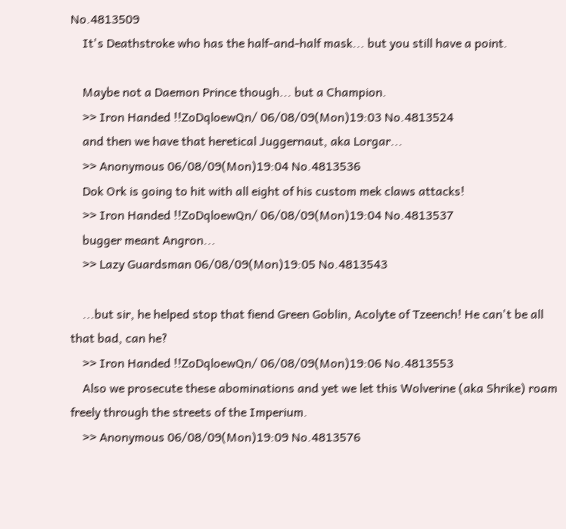No.4813509
    It's Deathstroke who has the half-and-half mask... but you still have a point.

    Maybe not a Daemon Prince though... but a Champion.
    >> Iron Handed !!ZoDqloewQn/ 06/08/09(Mon)19:03 No.4813524
    and then we have that heretical Juggernaut, aka Lorgar...
    >> Anonymous 06/08/09(Mon)19:04 No.4813536
    Dok Ork is going to hit with all eight of his custom mek claws attacks!
    >> Iron Handed !!ZoDqloewQn/ 06/08/09(Mon)19:04 No.4813537
    bugger meant Angron...
    >> Lazy Guardsman 06/08/09(Mon)19:05 No.4813543

    ...but sir, he helped stop that fiend Green Goblin, Acolyte of Tzeench! He can't be all that bad, can he?
    >> Iron Handed !!ZoDqloewQn/ 06/08/09(Mon)19:06 No.4813553
    Also we prosecute these abominations and yet we let this Wolverine (aka Shrike) roam freely through the streets of the Imperium.
    >> Anonymous 06/08/09(Mon)19:09 No.4813576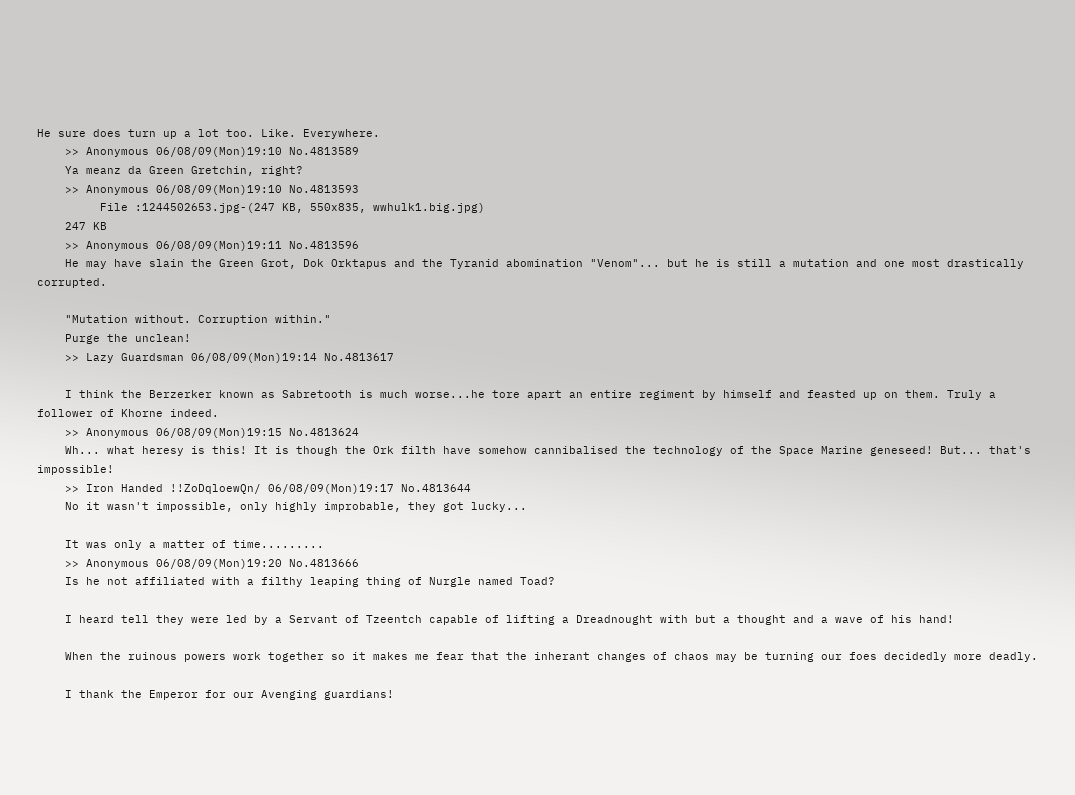He sure does turn up a lot too. Like. Everywhere.
    >> Anonymous 06/08/09(Mon)19:10 No.4813589
    Ya meanz da Green Gretchin, right?
    >> Anonymous 06/08/09(Mon)19:10 No.4813593
         File :1244502653.jpg-(247 KB, 550x835, wwhulk1.big.jpg)
    247 KB
    >> Anonymous 06/08/09(Mon)19:11 No.4813596
    He may have slain the Green Grot, Dok Orktapus and the Tyranid abomination "Venom"... but he is still a mutation and one most drastically corrupted.

    "Mutation without. Corruption within."
    Purge the unclean!
    >> Lazy Guardsman 06/08/09(Mon)19:14 No.4813617

    I think the Berzerker known as Sabretooth is much worse...he tore apart an entire regiment by himself and feasted up on them. Truly a follower of Khorne indeed.
    >> Anonymous 06/08/09(Mon)19:15 No.4813624
    Wh... what heresy is this! It is though the Ork filth have somehow cannibalised the technology of the Space Marine geneseed! But... that's impossible!
    >> Iron Handed !!ZoDqloewQn/ 06/08/09(Mon)19:17 No.4813644
    No it wasn't impossible, only highly improbable, they got lucky...

    It was only a matter of time.........
    >> Anonymous 06/08/09(Mon)19:20 No.4813666
    Is he not affiliated with a filthy leaping thing of Nurgle named Toad?

    I heard tell they were led by a Servant of Tzeentch capable of lifting a Dreadnought with but a thought and a wave of his hand!

    When the ruinous powers work together so it makes me fear that the inherant changes of chaos may be turning our foes decidedly more deadly.

    I thank the Emperor for our Avenging guardians!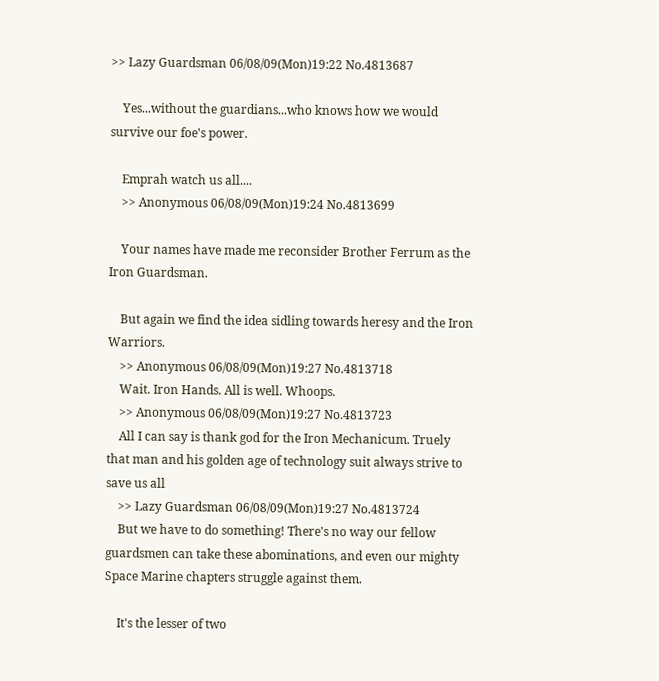>> Lazy Guardsman 06/08/09(Mon)19:22 No.4813687

    Yes...without the guardians...who knows how we would survive our foe's power.

    Emprah watch us all....
    >> Anonymous 06/08/09(Mon)19:24 No.4813699

    Your names have made me reconsider Brother Ferrum as the Iron Guardsman.

    But again we find the idea sidling towards heresy and the Iron Warriors.
    >> Anonymous 06/08/09(Mon)19:27 No.4813718
    Wait. Iron Hands. All is well. Whoops.
    >> Anonymous 06/08/09(Mon)19:27 No.4813723
    All I can say is thank god for the Iron Mechanicum. Truely that man and his golden age of technology suit always strive to save us all
    >> Lazy Guardsman 06/08/09(Mon)19:27 No.4813724
    But we have to do something! There's no way our fellow guardsmen can take these abominations, and even our mighty Space Marine chapters struggle against them.

    It's the lesser of two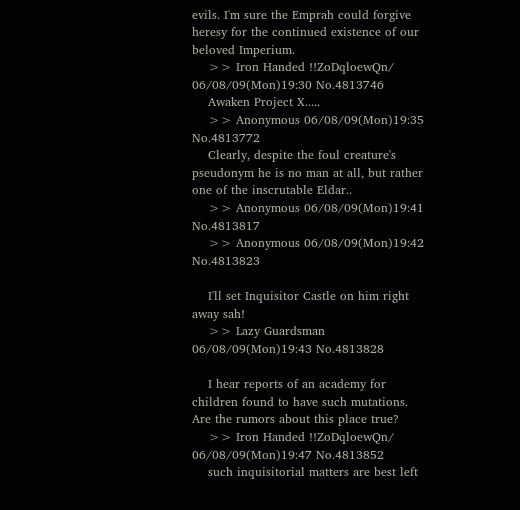evils. I'm sure the Emprah could forgive heresy for the continued existence of our beloved Imperium.
    >> Iron Handed !!ZoDqloewQn/ 06/08/09(Mon)19:30 No.4813746
    Awaken Project X.....
    >> Anonymous 06/08/09(Mon)19:35 No.4813772
    Clearly, despite the foul creature's pseudonym he is no man at all, but rather one of the inscrutable Eldar..
    >> Anonymous 06/08/09(Mon)19:41 No.4813817
    >> Anonymous 06/08/09(Mon)19:42 No.4813823

    I'll set Inquisitor Castle on him right away sah!
    >> Lazy Guardsman 06/08/09(Mon)19:43 No.4813828

    I hear reports of an academy for children found to have such mutations. Are the rumors about this place true?
    >> Iron Handed !!ZoDqloewQn/ 06/08/09(Mon)19:47 No.4813852
    such inquisitorial matters are best left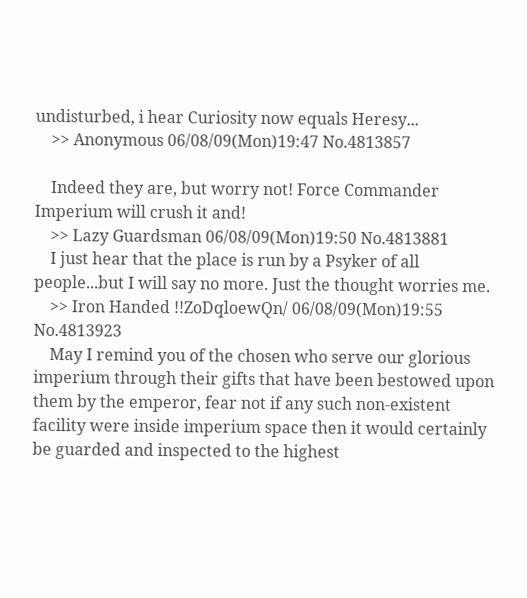undisturbed, i hear Curiosity now equals Heresy...
    >> Anonymous 06/08/09(Mon)19:47 No.4813857

    Indeed they are, but worry not! Force Commander Imperium will crush it and!
    >> Lazy Guardsman 06/08/09(Mon)19:50 No.4813881
    I just hear that the place is run by a Psyker of all people...but I will say no more. Just the thought worries me.
    >> Iron Handed !!ZoDqloewQn/ 06/08/09(Mon)19:55 No.4813923
    May I remind you of the chosen who serve our glorious imperium through their gifts that have been bestowed upon them by the emperor, fear not if any such non-existent facility were inside imperium space then it would certainly be guarded and inspected to the highest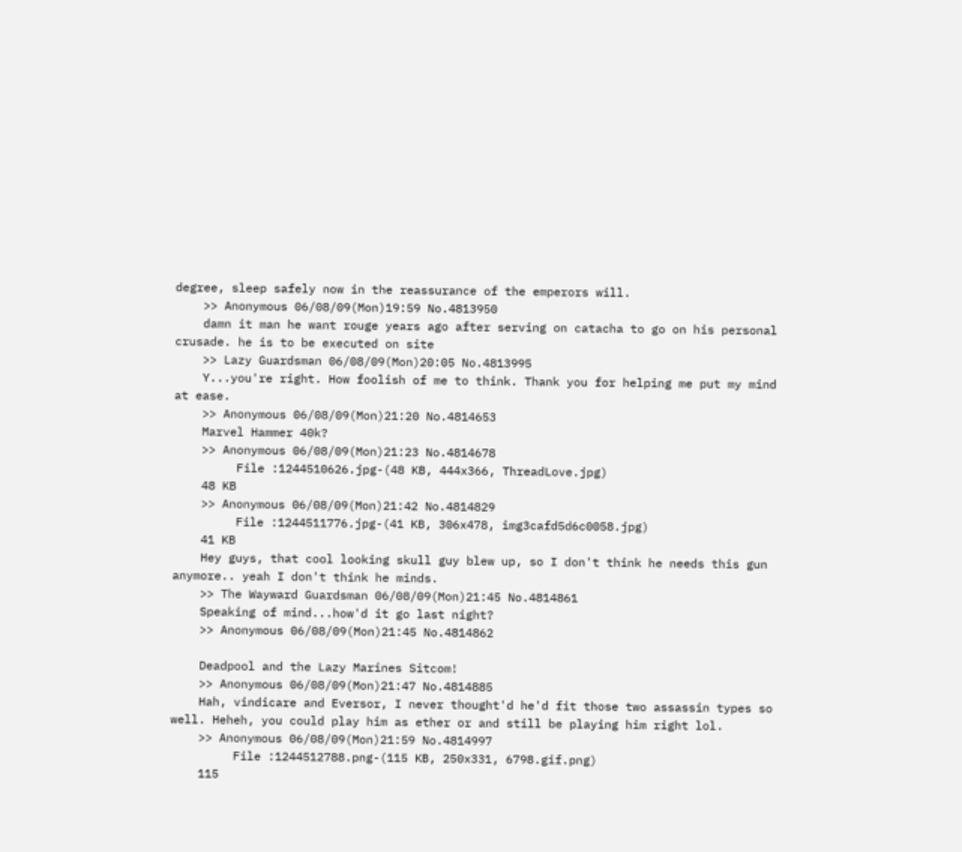degree, sleep safely now in the reassurance of the emperors will.
    >> Anonymous 06/08/09(Mon)19:59 No.4813950
    damn it man he want rouge years ago after serving on catacha to go on his personal crusade. he is to be executed on site
    >> Lazy Guardsman 06/08/09(Mon)20:05 No.4813995
    Y...you're right. How foolish of me to think. Thank you for helping me put my mind at ease.
    >> Anonymous 06/08/09(Mon)21:20 No.4814653
    Marvel Hammer 40k?
    >> Anonymous 06/08/09(Mon)21:23 No.4814678
         File :1244510626.jpg-(48 KB, 444x366, ThreadLove.jpg)
    48 KB
    >> Anonymous 06/08/09(Mon)21:42 No.4814829
         File :1244511776.jpg-(41 KB, 306x478, img3cafd5d6c0058.jpg)
    41 KB
    Hey guys, that cool looking skull guy blew up, so I don't think he needs this gun anymore.. yeah I don't think he minds.
    >> The Wayward Guardsman 06/08/09(Mon)21:45 No.4814861
    Speaking of mind...how'd it go last night?
    >> Anonymous 06/08/09(Mon)21:45 No.4814862

    Deadpool and the Lazy Marines Sitcom!
    >> Anonymous 06/08/09(Mon)21:47 No.4814885
    Hah, vindicare and Eversor, I never thought'd he'd fit those two assassin types so well. Heheh, you could play him as ether or and still be playing him right lol.
    >> Anonymous 06/08/09(Mon)21:59 No.4814997
         File :1244512788.png-(115 KB, 250x331, 6798.gif.png)
    115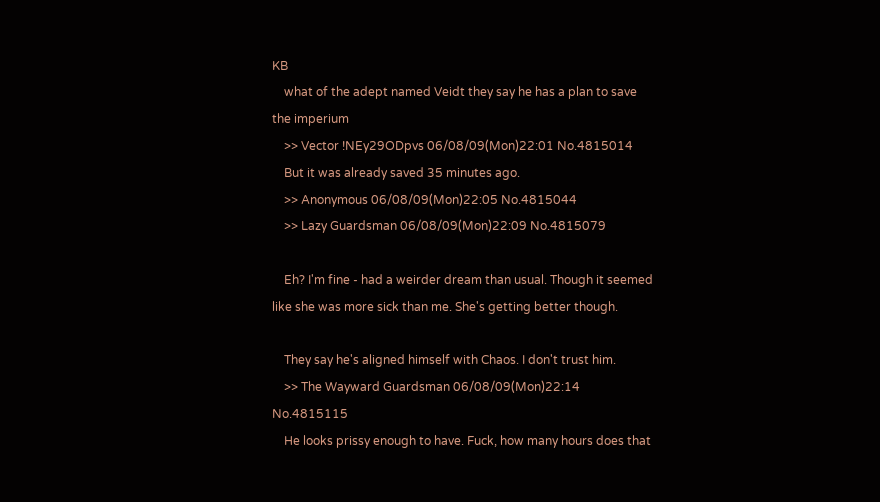KB
    what of the adept named Veidt they say he has a plan to save the imperium
    >> Vector !NEy29ODpvs 06/08/09(Mon)22:01 No.4815014
    But it was already saved 35 minutes ago.
    >> Anonymous 06/08/09(Mon)22:05 No.4815044
    >> Lazy Guardsman 06/08/09(Mon)22:09 No.4815079

    Eh? I'm fine - had a weirder dream than usual. Though it seemed like she was more sick than me. She's getting better though.

    They say he's aligned himself with Chaos. I don't trust him.
    >> The Wayward Guardsman 06/08/09(Mon)22:14 No.4815115
    He looks prissy enough to have. Fuck, how many hours does that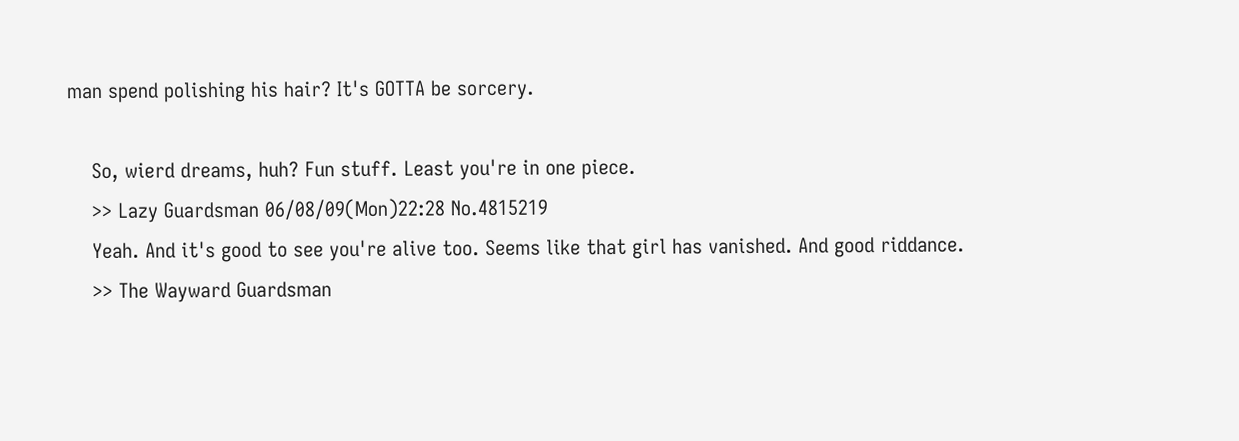man spend polishing his hair? It's GOTTA be sorcery.

    So, wierd dreams, huh? Fun stuff. Least you're in one piece.
    >> Lazy Guardsman 06/08/09(Mon)22:28 No.4815219
    Yeah. And it's good to see you're alive too. Seems like that girl has vanished. And good riddance.
    >> The Wayward Guardsman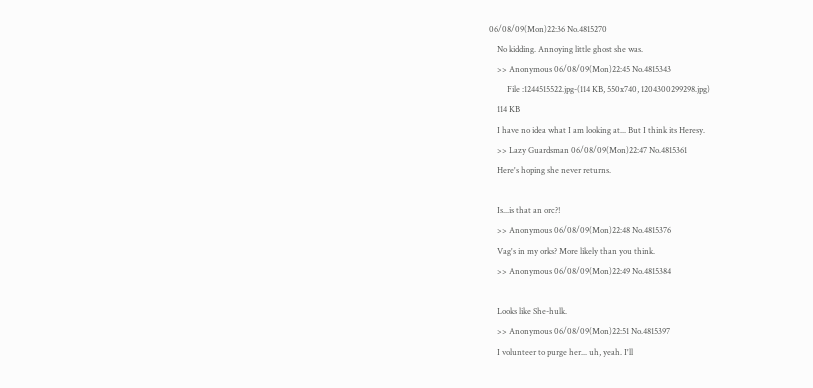06/08/09(Mon)22:36 No.4815270
    No kidding. Annoying little ghost she was.
    >> Anonymous 06/08/09(Mon)22:45 No.4815343
         File :1244515522.jpg-(114 KB, 550x740, 1204300299298.jpg)
    114 KB
    I have no idea what I am looking at... But I think its Heresy.
    >> Lazy Guardsman 06/08/09(Mon)22:47 No.4815361
    Here's hoping she never returns.

    Is...is that an orc?!
    >> Anonymous 06/08/09(Mon)22:48 No.4815376
    Vag's in my orks? More likely than you think.
    >> Anonymous 06/08/09(Mon)22:49 No.4815384

    Looks like She-hulk.
    >> Anonymous 06/08/09(Mon)22:51 No.4815397
    I volunteer to purge her... uh, yeah. I'll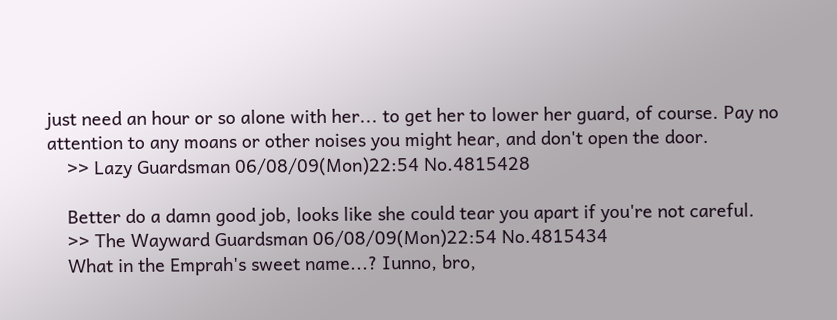just need an hour or so alone with her... to get her to lower her guard, of course. Pay no attention to any moans or other noises you might hear, and don't open the door.
    >> Lazy Guardsman 06/08/09(Mon)22:54 No.4815428

    Better do a damn good job, looks like she could tear you apart if you're not careful.
    >> The Wayward Guardsman 06/08/09(Mon)22:54 No.4815434
    What in the Emprah's sweet name...? Iunno, bro,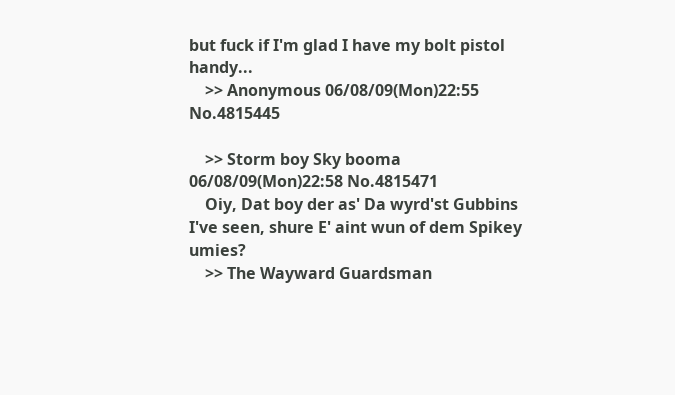but fuck if I'm glad I have my bolt pistol handy...
    >> Anonymous 06/08/09(Mon)22:55 No.4815445

    >> Storm boy Sky booma 06/08/09(Mon)22:58 No.4815471
    Oiy, Dat boy der as' Da wyrd'st Gubbins I've seen, shure E' aint wun of dem Spikey umies?
    >> The Wayward Guardsman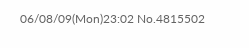06/08/09(Mon)23:02 No.4815502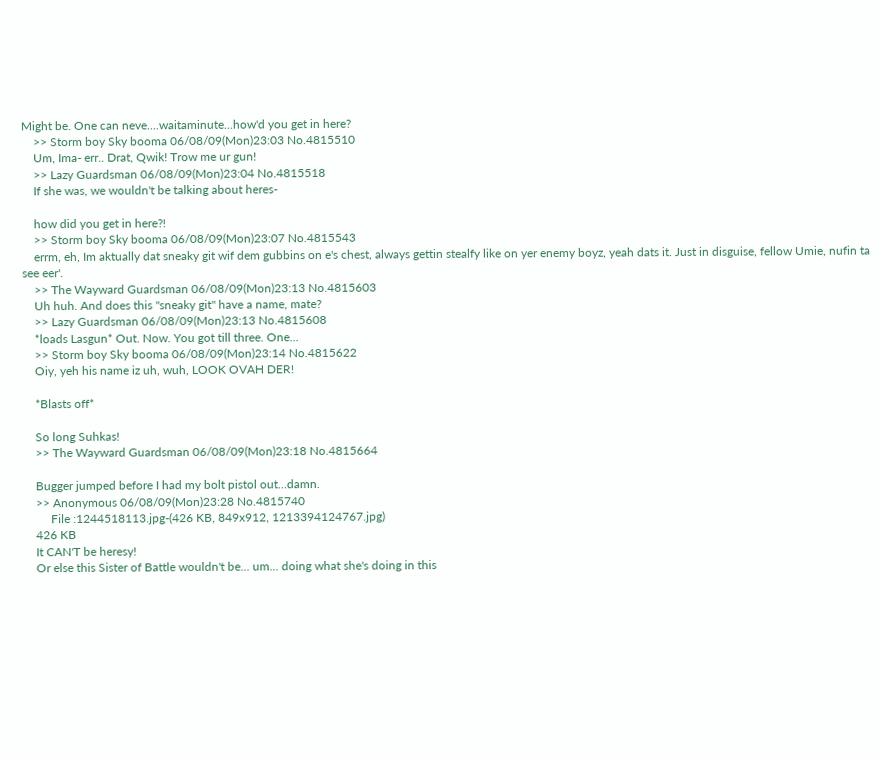Might be. One can neve....waitaminute...how'd you get in here?
    >> Storm boy Sky booma 06/08/09(Mon)23:03 No.4815510
    Um, Ima- err.. Drat, Qwik! Trow me ur gun!
    >> Lazy Guardsman 06/08/09(Mon)23:04 No.4815518
    If she was, we wouldn't be talking about heres-

    how did you get in here?!
    >> Storm boy Sky booma 06/08/09(Mon)23:07 No.4815543
    errm, eh, Im aktually dat sneaky git wif dem gubbins on e's chest, always gettin stealfy like on yer enemy boyz, yeah dats it. Just in disguise, fellow Umie, nufin ta see eer'.
    >> The Wayward Guardsman 06/08/09(Mon)23:13 No.4815603
    Uh huh. And does this "sneaky git" have a name, mate?
    >> Lazy Guardsman 06/08/09(Mon)23:13 No.4815608
    *loads Lasgun* Out. Now. You got till three. One...
    >> Storm boy Sky booma 06/08/09(Mon)23:14 No.4815622
    Oiy, yeh his name iz uh, wuh, LOOK OVAH DER!

    *Blasts off*

    So long Suhkas!
    >> The Wayward Guardsman 06/08/09(Mon)23:18 No.4815664

    Bugger jumped before I had my bolt pistol out...damn.
    >> Anonymous 06/08/09(Mon)23:28 No.4815740
         File :1244518113.jpg-(426 KB, 849x912, 1213394124767.jpg)
    426 KB
    It CAN'T be heresy!
    Or else this Sister of Battle wouldn't be... um... doing what she's doing in this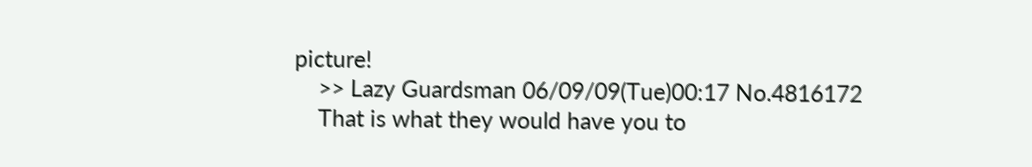picture!
    >> Lazy Guardsman 06/09/09(Tue)00:17 No.4816172
    That is what they would have you to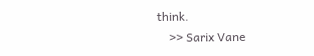think.
    >> Sarix Vane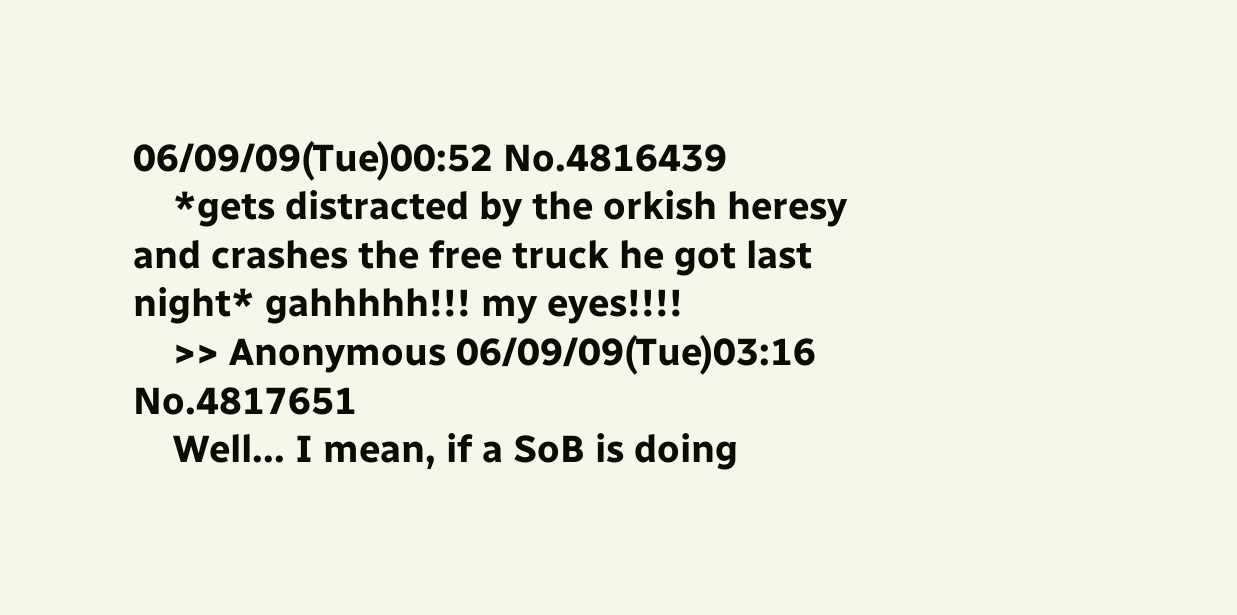06/09/09(Tue)00:52 No.4816439
    *gets distracted by the orkish heresy and crashes the free truck he got last night* gahhhhh!!! my eyes!!!!
    >> Anonymous 06/09/09(Tue)03:16 No.4817651
    Well... I mean, if a SoB is doing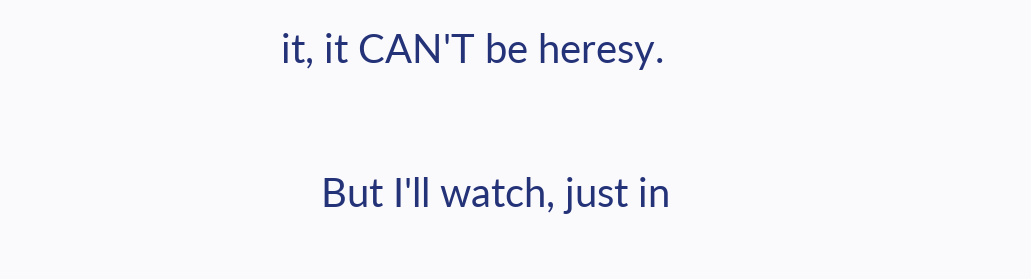it, it CAN'T be heresy.

    But I'll watch, just in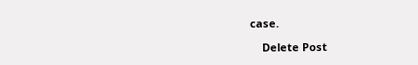case.

    Delete Post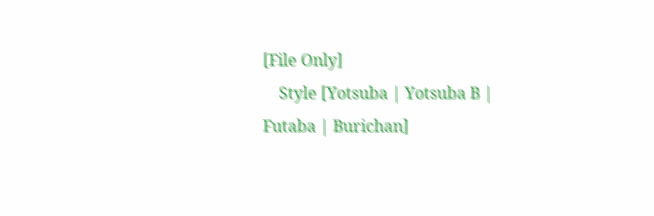[File Only]
    Style [Yotsuba | Yotsuba B | Futaba | Burichan]